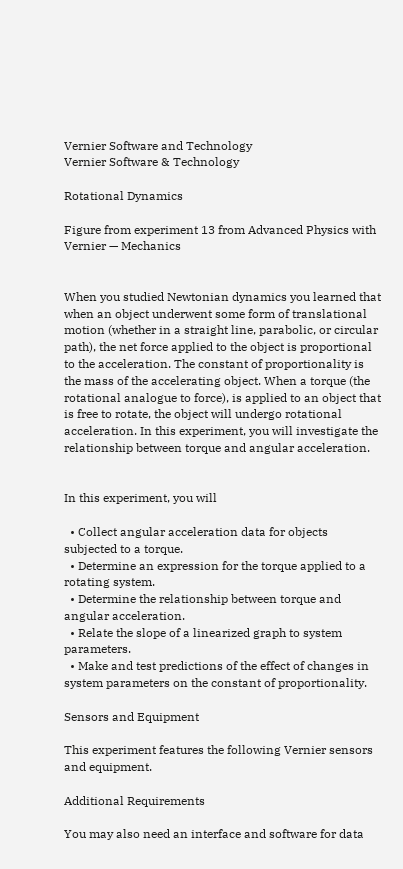Vernier Software and Technology
Vernier Software & Technology

Rotational Dynamics

Figure from experiment 13 from Advanced Physics with Vernier — Mechanics


When you studied Newtonian dynamics you learned that when an object underwent some form of translational motion (whether in a straight line, parabolic, or circular path), the net force applied to the object is proportional to the acceleration. The constant of proportionality is the mass of the accelerating object. When a torque (the rotational analogue to force), is applied to an object that is free to rotate, the object will undergo rotational acceleration. In this experiment, you will investigate the relationship between torque and angular acceleration.


In this experiment, you will

  • Collect angular acceleration data for objects subjected to a torque.
  • Determine an expression for the torque applied to a rotating system.
  • Determine the relationship between torque and angular acceleration.
  • Relate the slope of a linearized graph to system parameters.
  • Make and test predictions of the effect of changes in system parameters on the constant of proportionality.

Sensors and Equipment

This experiment features the following Vernier sensors and equipment.

Additional Requirements

You may also need an interface and software for data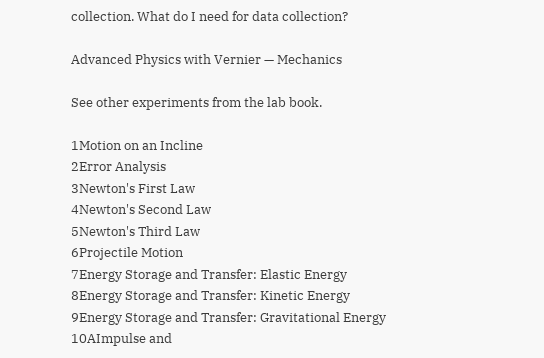collection. What do I need for data collection?

Advanced Physics with Vernier — Mechanics

See other experiments from the lab book.

1Motion on an Incline
2Error Analysis
3Newton's First Law
4Newton's Second Law
5Newton's Third Law
6Projectile Motion
7Energy Storage and Transfer: Elastic Energy
8Energy Storage and Transfer: Kinetic Energy
9Energy Storage and Transfer: Gravitational Energy
10AImpulse and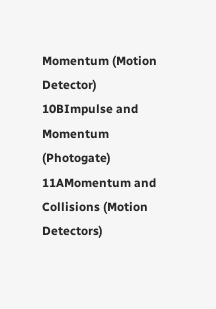Momentum (Motion Detector)
10BImpulse and Momentum (Photogate)
11AMomentum and Collisions (Motion Detectors)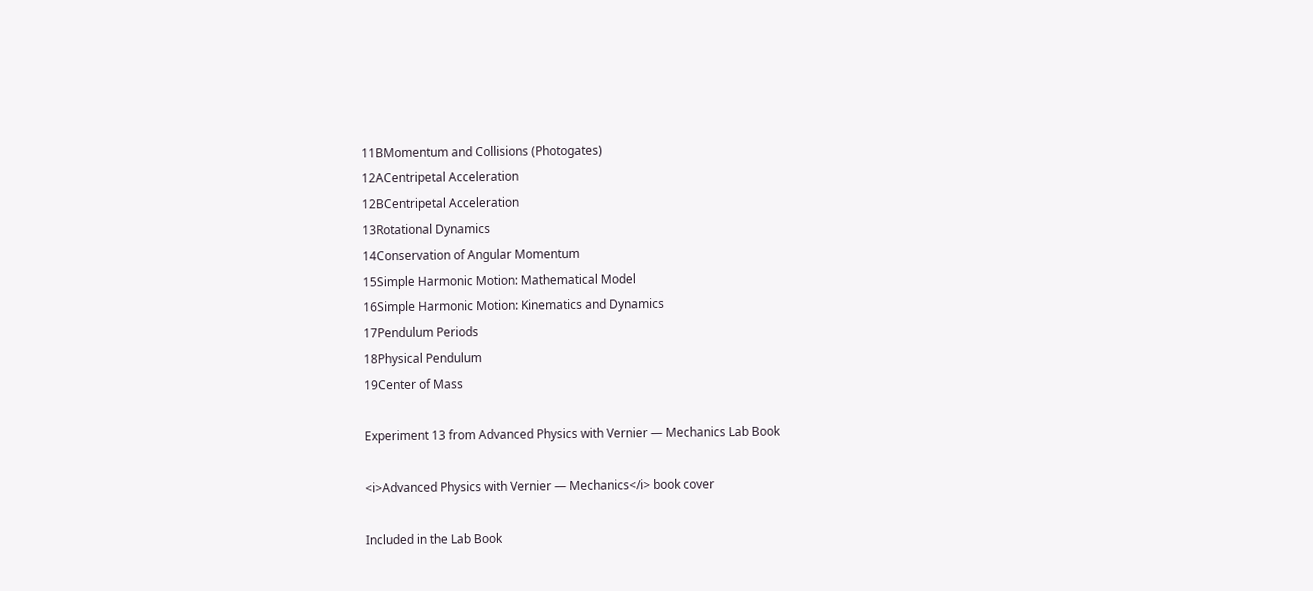11BMomentum and Collisions (Photogates)
12ACentripetal Acceleration
12BCentripetal Acceleration
13Rotational Dynamics
14Conservation of Angular Momentum
15Simple Harmonic Motion: Mathematical Model
16Simple Harmonic Motion: Kinematics and Dynamics
17Pendulum Periods
18Physical Pendulum
19Center of Mass

Experiment 13 from Advanced Physics with Vernier — Mechanics Lab Book

<i>Advanced Physics with Vernier — Mechanics</i> book cover

Included in the Lab Book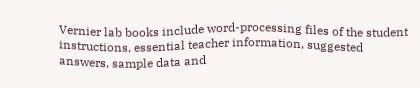Vernier lab books include word-processing files of the student instructions, essential teacher information, suggested answers, sample data and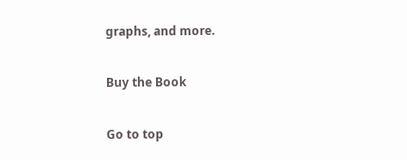graphs, and more.

Buy the Book

Go to top